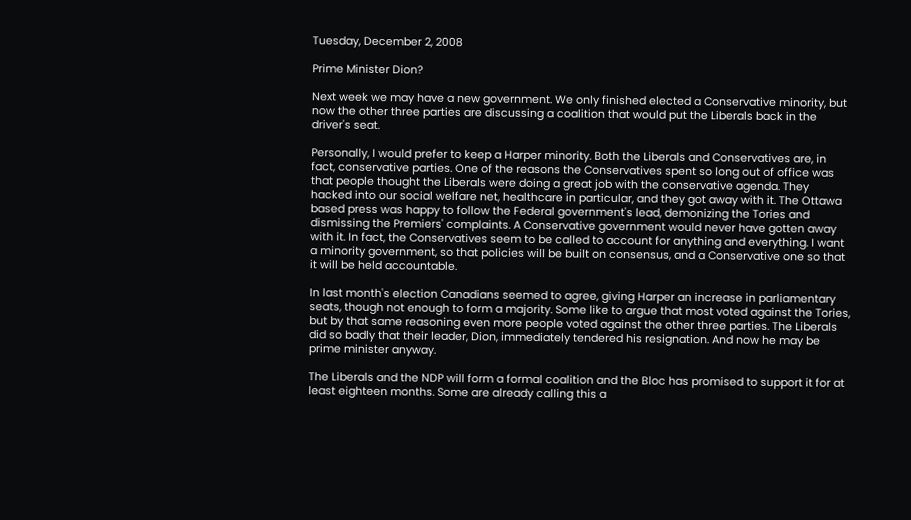Tuesday, December 2, 2008

Prime Minister Dion?

Next week we may have a new government. We only finished elected a Conservative minority, but now the other three parties are discussing a coalition that would put the Liberals back in the driver's seat.

Personally, I would prefer to keep a Harper minority. Both the Liberals and Conservatives are, in fact, conservative parties. One of the reasons the Conservatives spent so long out of office was that people thought the Liberals were doing a great job with the conservative agenda. They hacked into our social welfare net, healthcare in particular, and they got away with it. The Ottawa based press was happy to follow the Federal government's lead, demonizing the Tories and dismissing the Premiers' complaints. A Conservative government would never have gotten away with it. In fact, the Conservatives seem to be called to account for anything and everything. I want a minority government, so that policies will be built on consensus, and a Conservative one so that it will be held accountable.

In last month's election Canadians seemed to agree, giving Harper an increase in parliamentary seats, though not enough to form a majority. Some like to argue that most voted against the Tories, but by that same reasoning even more people voted against the other three parties. The Liberals did so badly that their leader, Dion, immediately tendered his resignation. And now he may be prime minister anyway.

The Liberals and the NDP will form a formal coalition and the Bloc has promised to support it for at least eighteen months. Some are already calling this a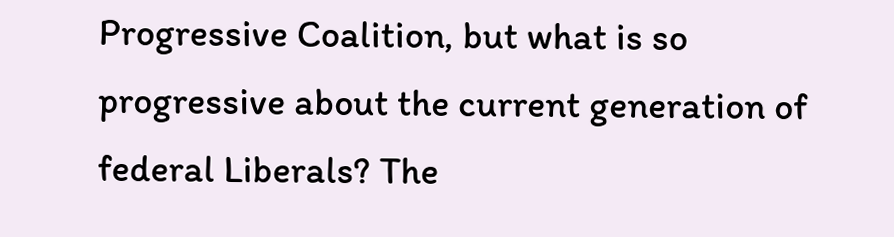Progressive Coalition, but what is so progressive about the current generation of federal Liberals? The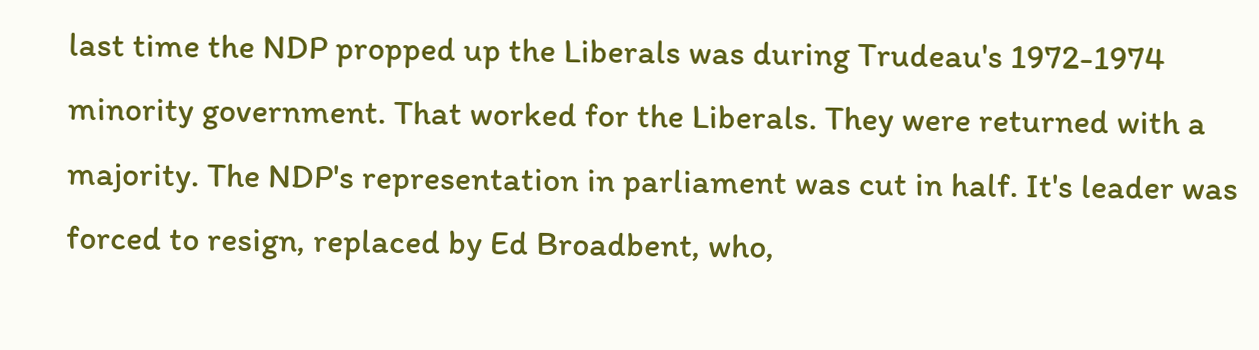last time the NDP propped up the Liberals was during Trudeau's 1972-1974 minority government. That worked for the Liberals. They were returned with a majority. The NDP's representation in parliament was cut in half. It's leader was forced to resign, replaced by Ed Broadbent, who,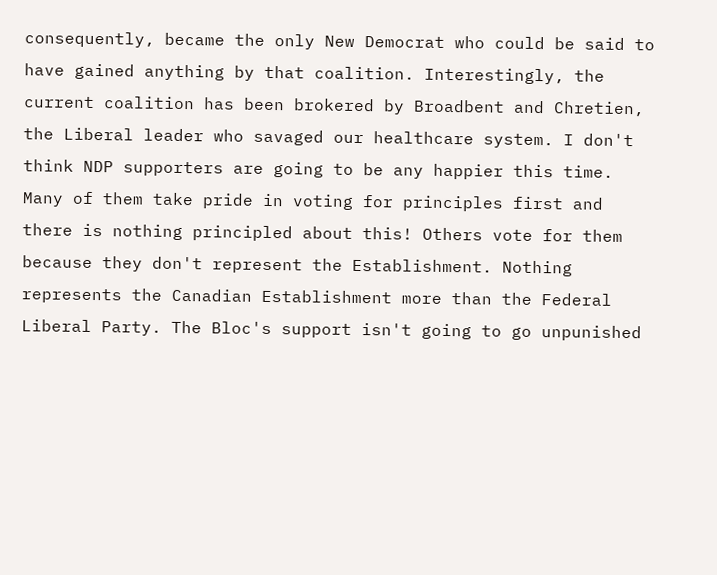consequently, became the only New Democrat who could be said to have gained anything by that coalition. Interestingly, the current coalition has been brokered by Broadbent and Chretien, the Liberal leader who savaged our healthcare system. I don't think NDP supporters are going to be any happier this time. Many of them take pride in voting for principles first and there is nothing principled about this! Others vote for them because they don't represent the Establishment. Nothing represents the Canadian Establishment more than the Federal Liberal Party. The Bloc's support isn't going to go unpunished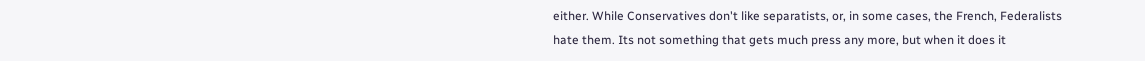either. While Conservatives don't like separatists, or, in some cases, the French, Federalists hate them. Its not something that gets much press any more, but when it does it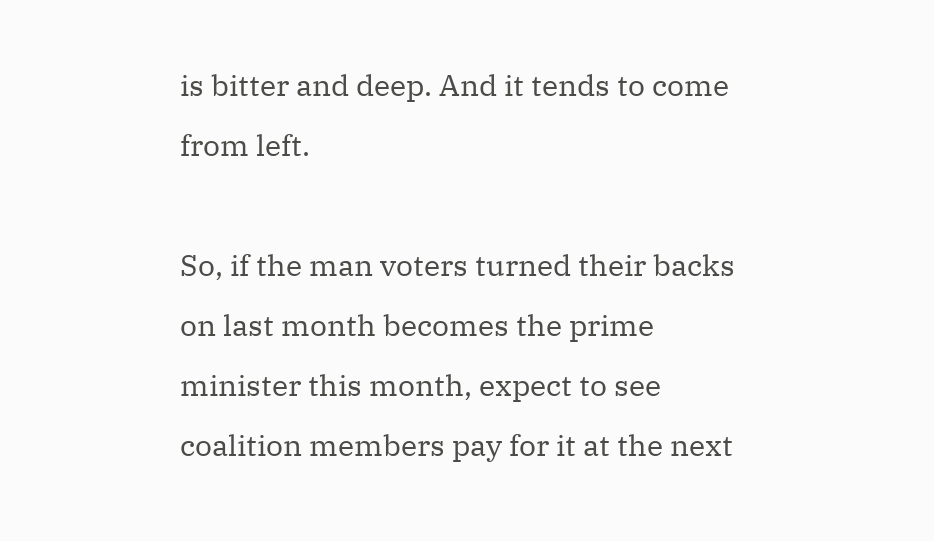is bitter and deep. And it tends to come from left.

So, if the man voters turned their backs on last month becomes the prime minister this month, expect to see coalition members pay for it at the next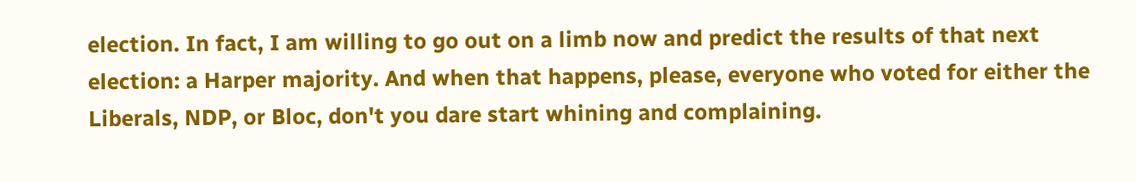election. In fact, I am willing to go out on a limb now and predict the results of that next election: a Harper majority. And when that happens, please, everyone who voted for either the Liberals, NDP, or Bloc, don't you dare start whining and complaining.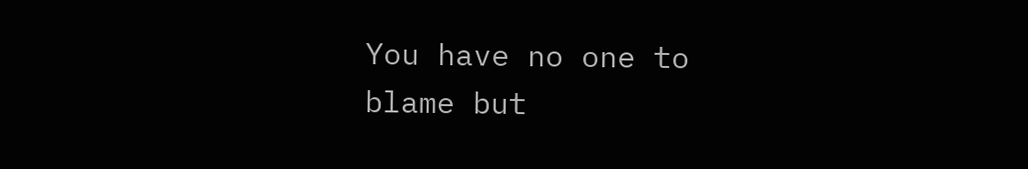You have no one to blame but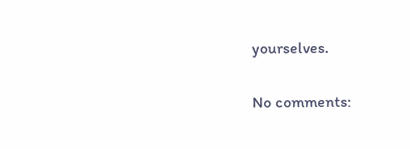yourselves.

No comments: